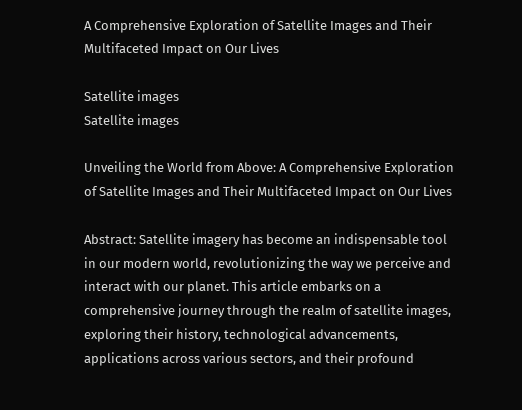A Comprehensive Exploration of Satellite Images and Their Multifaceted Impact on Our Lives

Satellite images
Satellite images

Unveiling the World from Above: A Comprehensive Exploration of Satellite Images and Their Multifaceted Impact on Our Lives

Abstract: Satellite imagery has become an indispensable tool in our modern world, revolutionizing the way we perceive and interact with our planet. This article embarks on a comprehensive journey through the realm of satellite images, exploring their history, technological advancements, applications across various sectors, and their profound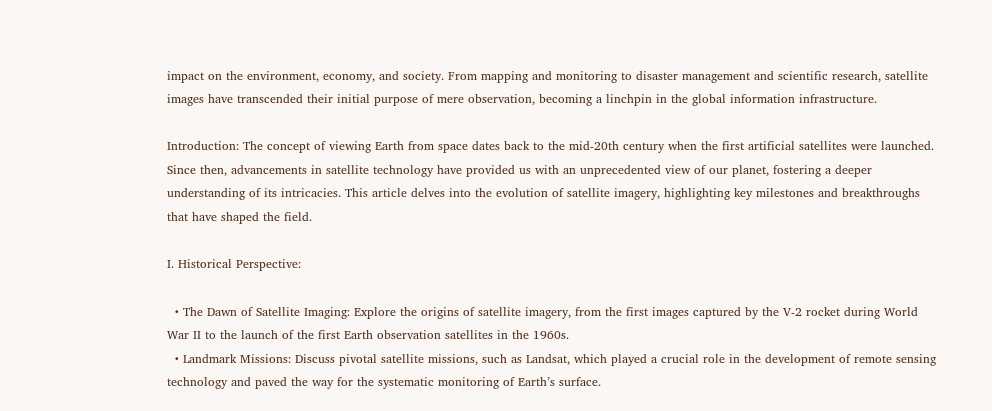impact on the environment, economy, and society. From mapping and monitoring to disaster management and scientific research, satellite images have transcended their initial purpose of mere observation, becoming a linchpin in the global information infrastructure.

Introduction: The concept of viewing Earth from space dates back to the mid-20th century when the first artificial satellites were launched. Since then, advancements in satellite technology have provided us with an unprecedented view of our planet, fostering a deeper understanding of its intricacies. This article delves into the evolution of satellite imagery, highlighting key milestones and breakthroughs that have shaped the field.

I. Historical Perspective:

  • The Dawn of Satellite Imaging: Explore the origins of satellite imagery, from the first images captured by the V-2 rocket during World War II to the launch of the first Earth observation satellites in the 1960s.
  • Landmark Missions: Discuss pivotal satellite missions, such as Landsat, which played a crucial role in the development of remote sensing technology and paved the way for the systematic monitoring of Earth’s surface.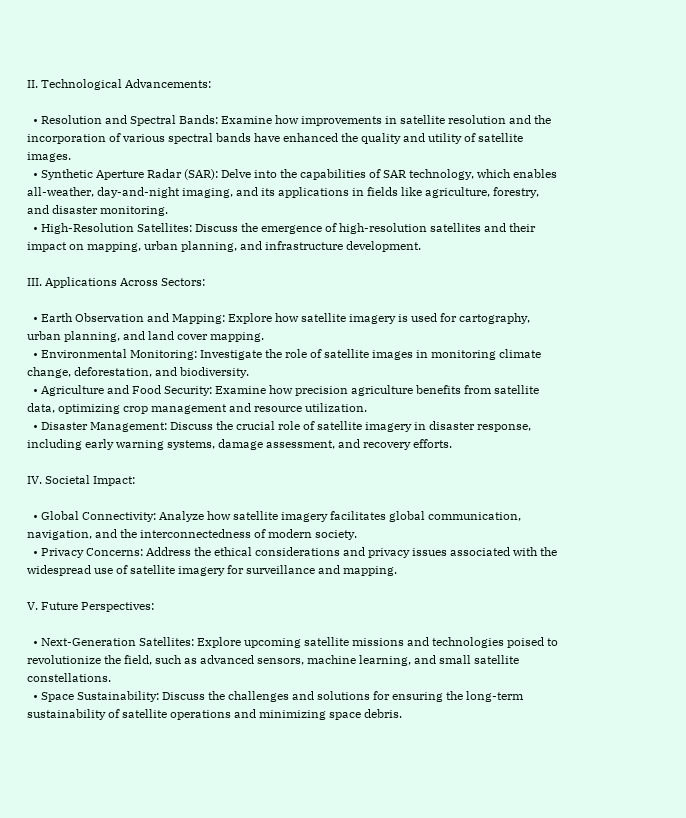II. Technological Advancements:

  • Resolution and Spectral Bands: Examine how improvements in satellite resolution and the incorporation of various spectral bands have enhanced the quality and utility of satellite images.
  • Synthetic Aperture Radar (SAR): Delve into the capabilities of SAR technology, which enables all-weather, day-and-night imaging, and its applications in fields like agriculture, forestry, and disaster monitoring.
  • High-Resolution Satellites: Discuss the emergence of high-resolution satellites and their impact on mapping, urban planning, and infrastructure development.

III. Applications Across Sectors:

  • Earth Observation and Mapping: Explore how satellite imagery is used for cartography, urban planning, and land cover mapping.
  • Environmental Monitoring: Investigate the role of satellite images in monitoring climate change, deforestation, and biodiversity.
  • Agriculture and Food Security: Examine how precision agriculture benefits from satellite data, optimizing crop management and resource utilization.
  • Disaster Management: Discuss the crucial role of satellite imagery in disaster response, including early warning systems, damage assessment, and recovery efforts.

IV. Societal Impact:

  • Global Connectivity: Analyze how satellite imagery facilitates global communication, navigation, and the interconnectedness of modern society.
  • Privacy Concerns: Address the ethical considerations and privacy issues associated with the widespread use of satellite imagery for surveillance and mapping.

V. Future Perspectives:

  • Next-Generation Satellites: Explore upcoming satellite missions and technologies poised to revolutionize the field, such as advanced sensors, machine learning, and small satellite constellations.
  • Space Sustainability: Discuss the challenges and solutions for ensuring the long-term sustainability of satellite operations and minimizing space debris.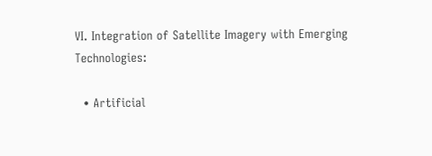VI. Integration of Satellite Imagery with Emerging Technologies:

  • Artificial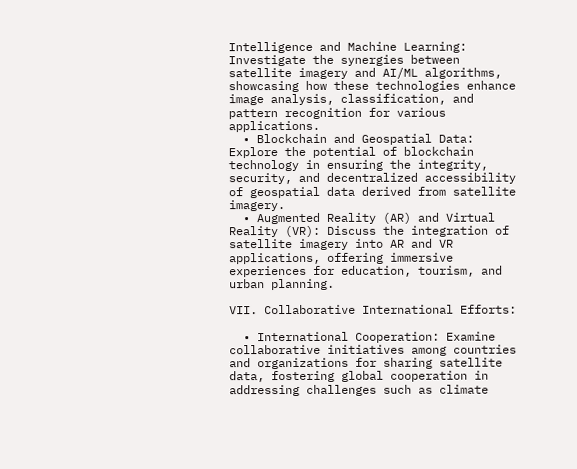Intelligence and Machine Learning: Investigate the synergies between satellite imagery and AI/ML algorithms, showcasing how these technologies enhance image analysis, classification, and pattern recognition for various applications.
  • Blockchain and Geospatial Data: Explore the potential of blockchain technology in ensuring the integrity, security, and decentralized accessibility of geospatial data derived from satellite imagery.
  • Augmented Reality (AR) and Virtual Reality (VR): Discuss the integration of satellite imagery into AR and VR applications, offering immersive experiences for education, tourism, and urban planning.

VII. Collaborative International Efforts:

  • International Cooperation: Examine collaborative initiatives among countries and organizations for sharing satellite data, fostering global cooperation in addressing challenges such as climate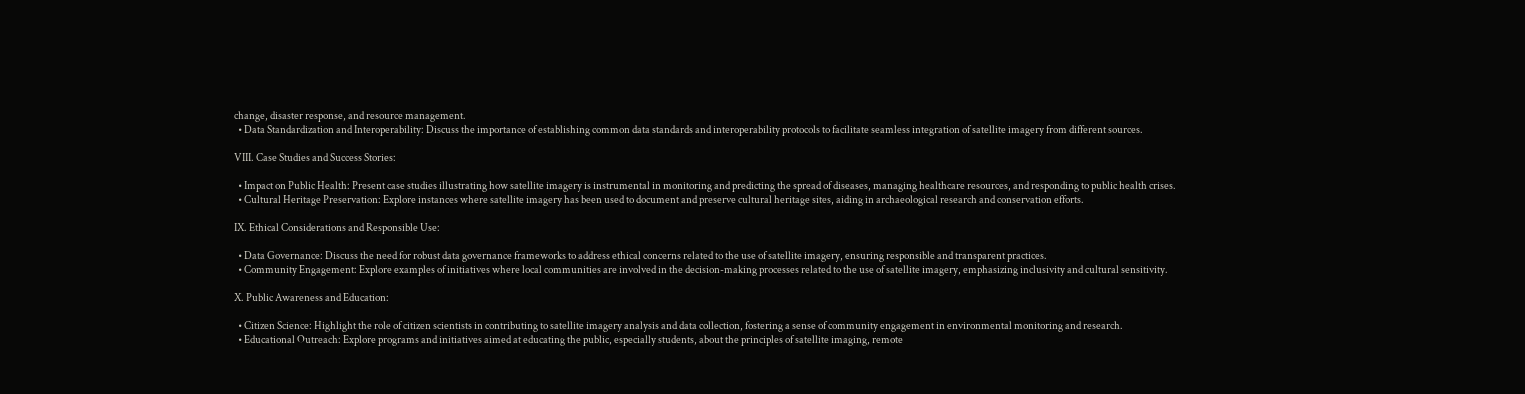change, disaster response, and resource management.
  • Data Standardization and Interoperability: Discuss the importance of establishing common data standards and interoperability protocols to facilitate seamless integration of satellite imagery from different sources.

VIII. Case Studies and Success Stories:

  • Impact on Public Health: Present case studies illustrating how satellite imagery is instrumental in monitoring and predicting the spread of diseases, managing healthcare resources, and responding to public health crises.
  • Cultural Heritage Preservation: Explore instances where satellite imagery has been used to document and preserve cultural heritage sites, aiding in archaeological research and conservation efforts.

IX. Ethical Considerations and Responsible Use:

  • Data Governance: Discuss the need for robust data governance frameworks to address ethical concerns related to the use of satellite imagery, ensuring responsible and transparent practices.
  • Community Engagement: Explore examples of initiatives where local communities are involved in the decision-making processes related to the use of satellite imagery, emphasizing inclusivity and cultural sensitivity.

X. Public Awareness and Education:

  • Citizen Science: Highlight the role of citizen scientists in contributing to satellite imagery analysis and data collection, fostering a sense of community engagement in environmental monitoring and research.
  • Educational Outreach: Explore programs and initiatives aimed at educating the public, especially students, about the principles of satellite imaging, remote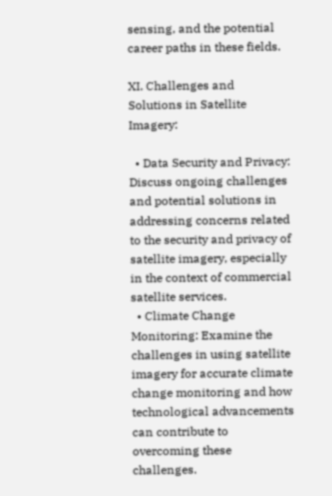sensing, and the potential career paths in these fields.

XI. Challenges and Solutions in Satellite Imagery:

  • Data Security and Privacy: Discuss ongoing challenges and potential solutions in addressing concerns related to the security and privacy of satellite imagery, especially in the context of commercial satellite services.
  • Climate Change Monitoring: Examine the challenges in using satellite imagery for accurate climate change monitoring and how technological advancements can contribute to overcoming these challenges.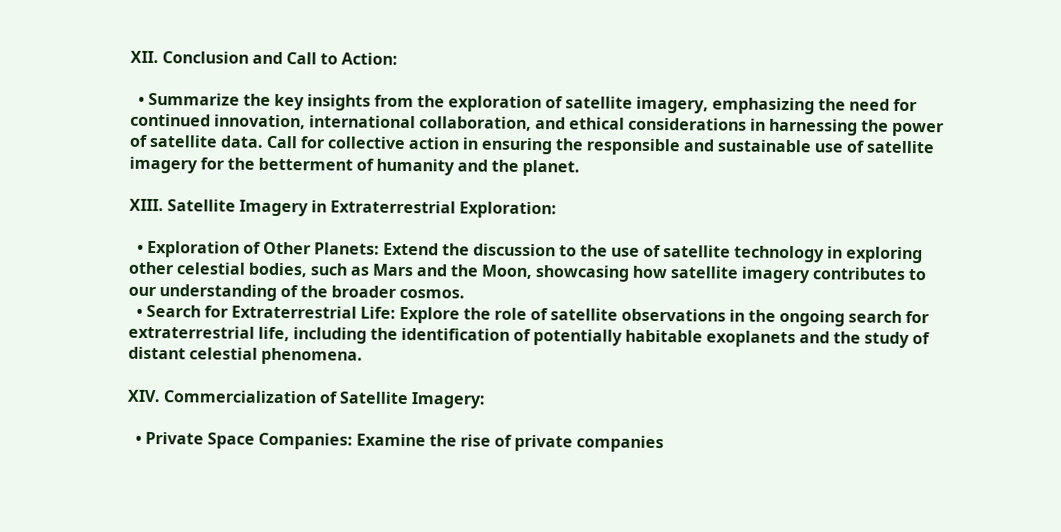XII. Conclusion and Call to Action:

  • Summarize the key insights from the exploration of satellite imagery, emphasizing the need for continued innovation, international collaboration, and ethical considerations in harnessing the power of satellite data. Call for collective action in ensuring the responsible and sustainable use of satellite imagery for the betterment of humanity and the planet.

XIII. Satellite Imagery in Extraterrestrial Exploration:

  • Exploration of Other Planets: Extend the discussion to the use of satellite technology in exploring other celestial bodies, such as Mars and the Moon, showcasing how satellite imagery contributes to our understanding of the broader cosmos.
  • Search for Extraterrestrial Life: Explore the role of satellite observations in the ongoing search for extraterrestrial life, including the identification of potentially habitable exoplanets and the study of distant celestial phenomena.

XIV. Commercialization of Satellite Imagery:

  • Private Space Companies: Examine the rise of private companies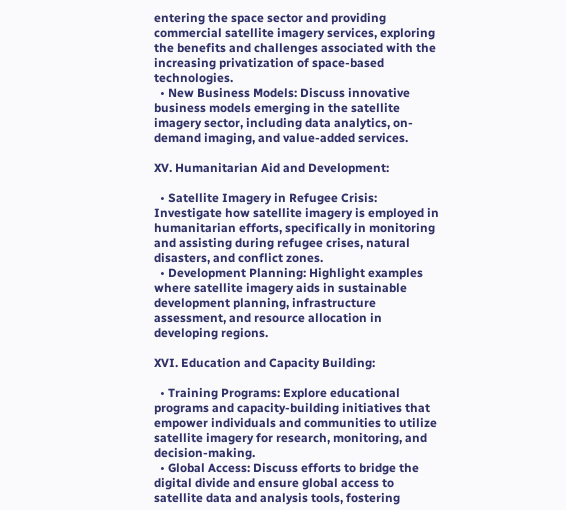entering the space sector and providing commercial satellite imagery services, exploring the benefits and challenges associated with the increasing privatization of space-based technologies.
  • New Business Models: Discuss innovative business models emerging in the satellite imagery sector, including data analytics, on-demand imaging, and value-added services.

XV. Humanitarian Aid and Development:

  • Satellite Imagery in Refugee Crisis: Investigate how satellite imagery is employed in humanitarian efforts, specifically in monitoring and assisting during refugee crises, natural disasters, and conflict zones.
  • Development Planning: Highlight examples where satellite imagery aids in sustainable development planning, infrastructure assessment, and resource allocation in developing regions.

XVI. Education and Capacity Building:

  • Training Programs: Explore educational programs and capacity-building initiatives that empower individuals and communities to utilize satellite imagery for research, monitoring, and decision-making.
  • Global Access: Discuss efforts to bridge the digital divide and ensure global access to satellite data and analysis tools, fostering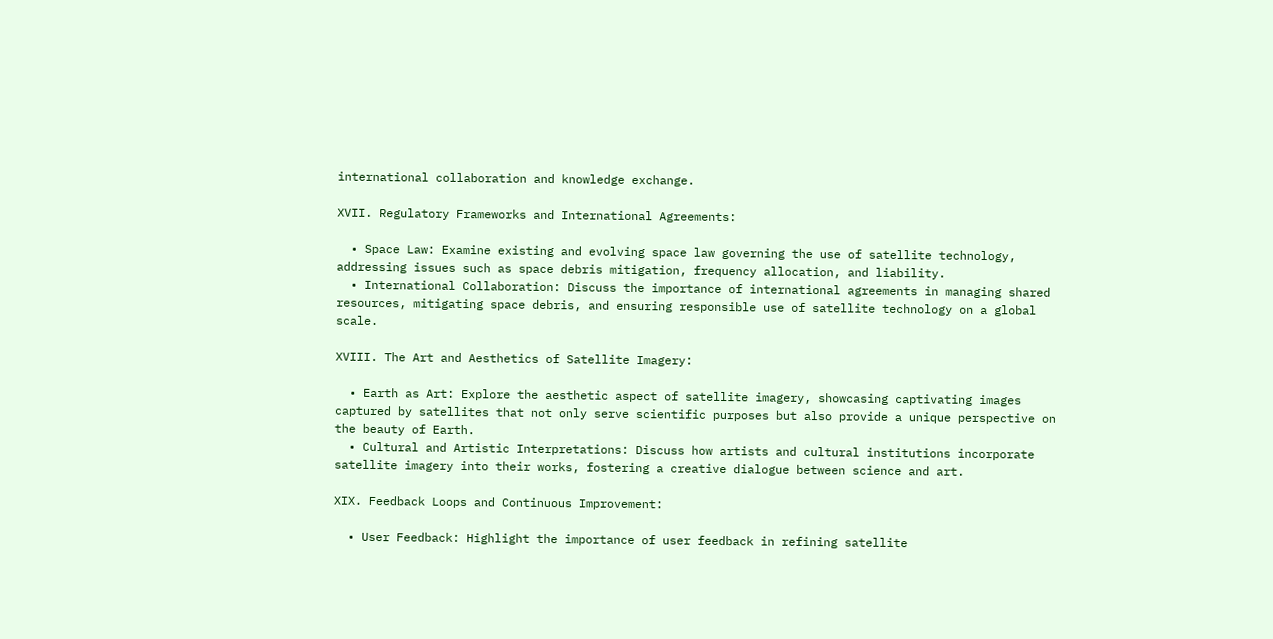international collaboration and knowledge exchange.

XVII. Regulatory Frameworks and International Agreements:

  • Space Law: Examine existing and evolving space law governing the use of satellite technology, addressing issues such as space debris mitigation, frequency allocation, and liability.
  • International Collaboration: Discuss the importance of international agreements in managing shared resources, mitigating space debris, and ensuring responsible use of satellite technology on a global scale.

XVIII. The Art and Aesthetics of Satellite Imagery:

  • Earth as Art: Explore the aesthetic aspect of satellite imagery, showcasing captivating images captured by satellites that not only serve scientific purposes but also provide a unique perspective on the beauty of Earth.
  • Cultural and Artistic Interpretations: Discuss how artists and cultural institutions incorporate satellite imagery into their works, fostering a creative dialogue between science and art.

XIX. Feedback Loops and Continuous Improvement:

  • User Feedback: Highlight the importance of user feedback in refining satellite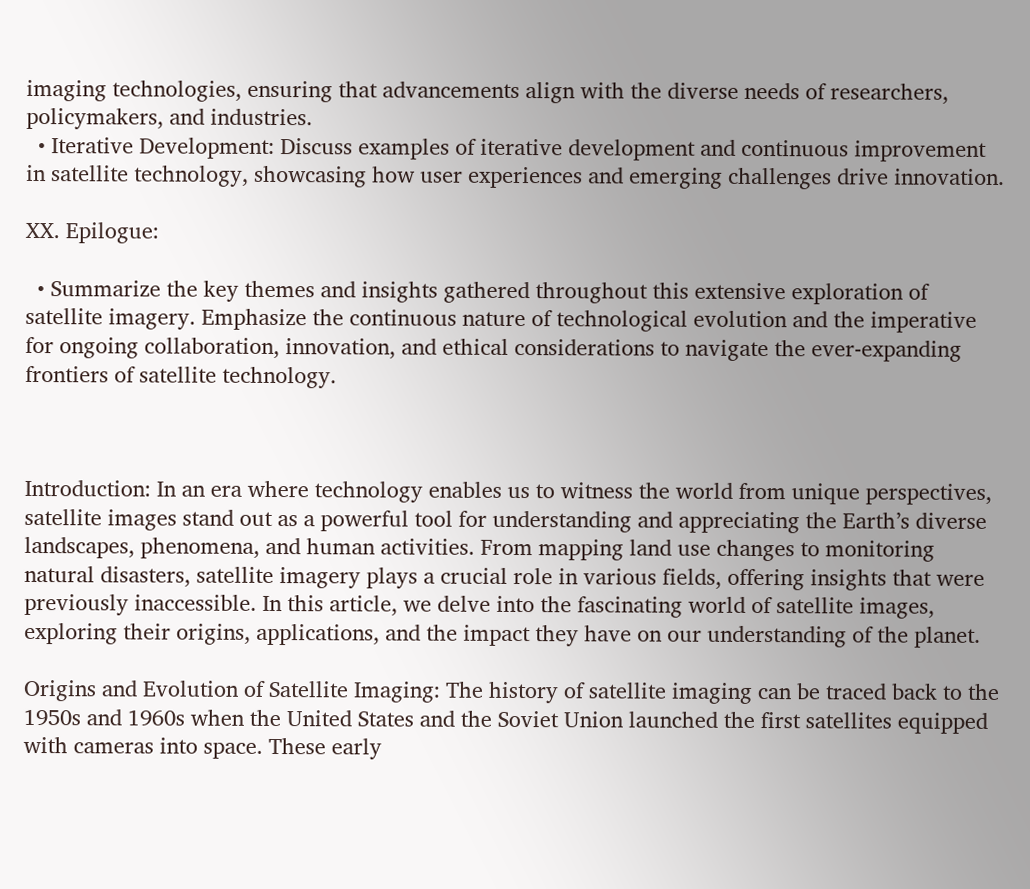imaging technologies, ensuring that advancements align with the diverse needs of researchers, policymakers, and industries.
  • Iterative Development: Discuss examples of iterative development and continuous improvement in satellite technology, showcasing how user experiences and emerging challenges drive innovation.

XX. Epilogue:

  • Summarize the key themes and insights gathered throughout this extensive exploration of satellite imagery. Emphasize the continuous nature of technological evolution and the imperative for ongoing collaboration, innovation, and ethical considerations to navigate the ever-expanding frontiers of satellite technology.



Introduction: In an era where technology enables us to witness the world from unique perspectives, satellite images stand out as a powerful tool for understanding and appreciating the Earth’s diverse landscapes, phenomena, and human activities. From mapping land use changes to monitoring natural disasters, satellite imagery plays a crucial role in various fields, offering insights that were previously inaccessible. In this article, we delve into the fascinating world of satellite images, exploring their origins, applications, and the impact they have on our understanding of the planet.

Origins and Evolution of Satellite Imaging: The history of satellite imaging can be traced back to the 1950s and 1960s when the United States and the Soviet Union launched the first satellites equipped with cameras into space. These early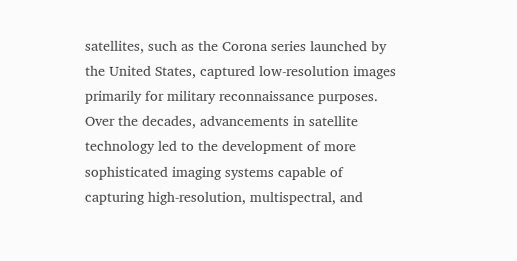satellites, such as the Corona series launched by the United States, captured low-resolution images primarily for military reconnaissance purposes. Over the decades, advancements in satellite technology led to the development of more sophisticated imaging systems capable of capturing high-resolution, multispectral, and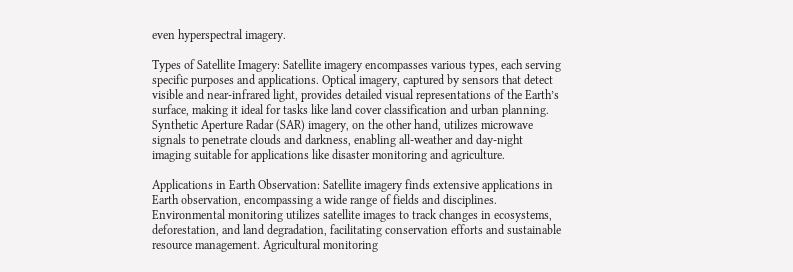even hyperspectral imagery.

Types of Satellite Imagery: Satellite imagery encompasses various types, each serving specific purposes and applications. Optical imagery, captured by sensors that detect visible and near-infrared light, provides detailed visual representations of the Earth’s surface, making it ideal for tasks like land cover classification and urban planning. Synthetic Aperture Radar (SAR) imagery, on the other hand, utilizes microwave signals to penetrate clouds and darkness, enabling all-weather and day-night imaging suitable for applications like disaster monitoring and agriculture.

Applications in Earth Observation: Satellite imagery finds extensive applications in Earth observation, encompassing a wide range of fields and disciplines. Environmental monitoring utilizes satellite images to track changes in ecosystems, deforestation, and land degradation, facilitating conservation efforts and sustainable resource management. Agricultural monitoring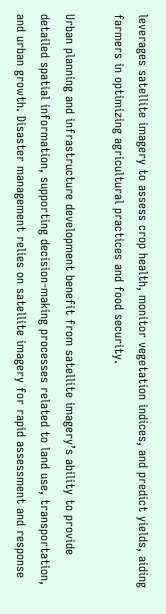leverages satellite imagery to assess crop health, monitor vegetation indices, and predict yields, aiding farmers in optimizing agricultural practices and food security.

Urban planning and infrastructure development benefit from satellite imagery’s ability to provide detailed spatial information, supporting decision-making processes related to land use, transportation, and urban growth. Disaster management relies on satellite imagery for rapid assessment and response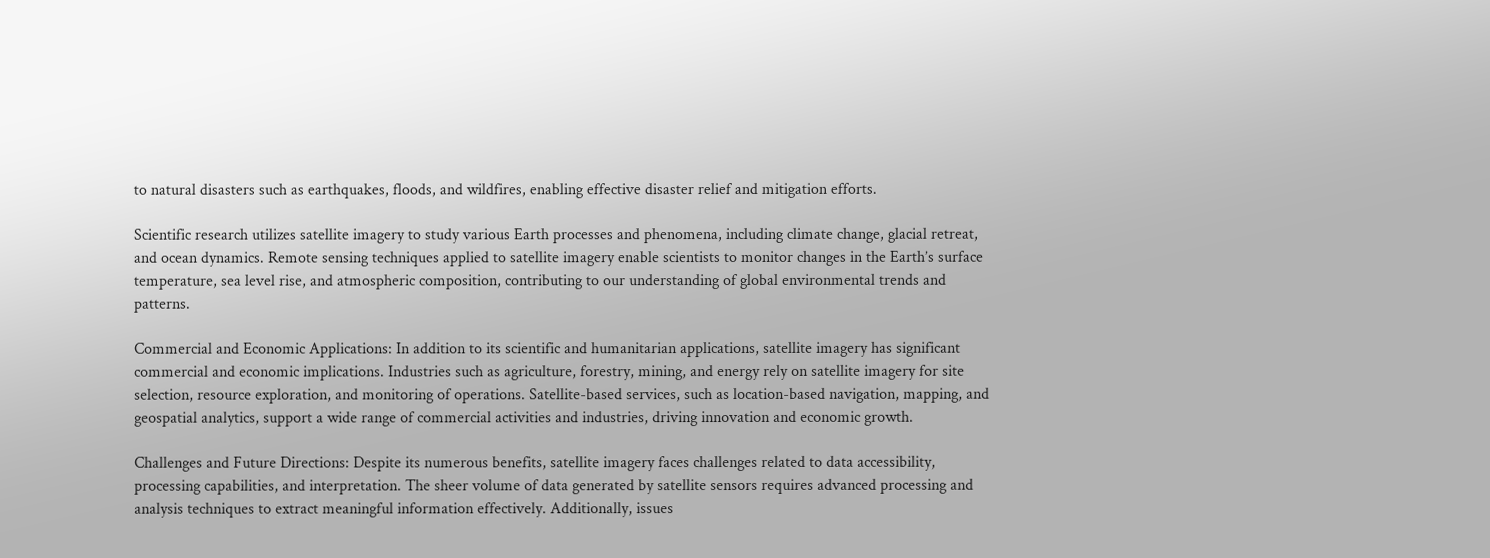to natural disasters such as earthquakes, floods, and wildfires, enabling effective disaster relief and mitigation efforts.

Scientific research utilizes satellite imagery to study various Earth processes and phenomena, including climate change, glacial retreat, and ocean dynamics. Remote sensing techniques applied to satellite imagery enable scientists to monitor changes in the Earth’s surface temperature, sea level rise, and atmospheric composition, contributing to our understanding of global environmental trends and patterns.

Commercial and Economic Applications: In addition to its scientific and humanitarian applications, satellite imagery has significant commercial and economic implications. Industries such as agriculture, forestry, mining, and energy rely on satellite imagery for site selection, resource exploration, and monitoring of operations. Satellite-based services, such as location-based navigation, mapping, and geospatial analytics, support a wide range of commercial activities and industries, driving innovation and economic growth.

Challenges and Future Directions: Despite its numerous benefits, satellite imagery faces challenges related to data accessibility, processing capabilities, and interpretation. The sheer volume of data generated by satellite sensors requires advanced processing and analysis techniques to extract meaningful information effectively. Additionally, issues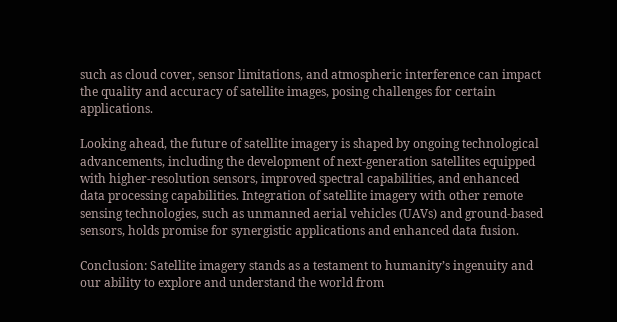such as cloud cover, sensor limitations, and atmospheric interference can impact the quality and accuracy of satellite images, posing challenges for certain applications.

Looking ahead, the future of satellite imagery is shaped by ongoing technological advancements, including the development of next-generation satellites equipped with higher-resolution sensors, improved spectral capabilities, and enhanced data processing capabilities. Integration of satellite imagery with other remote sensing technologies, such as unmanned aerial vehicles (UAVs) and ground-based sensors, holds promise for synergistic applications and enhanced data fusion.

Conclusion: Satellite imagery stands as a testament to humanity’s ingenuity and our ability to explore and understand the world from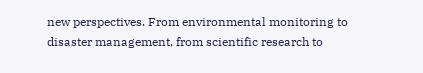new perspectives. From environmental monitoring to disaster management, from scientific research to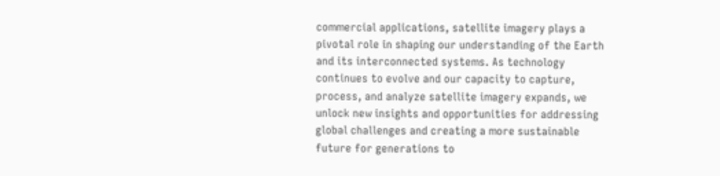commercial applications, satellite imagery plays a pivotal role in shaping our understanding of the Earth and its interconnected systems. As technology continues to evolve and our capacity to capture, process, and analyze satellite imagery expands, we unlock new insights and opportunities for addressing global challenges and creating a more sustainable future for generations to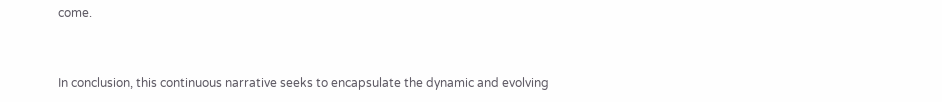come.


In conclusion, this continuous narrative seeks to encapsulate the dynamic and evolving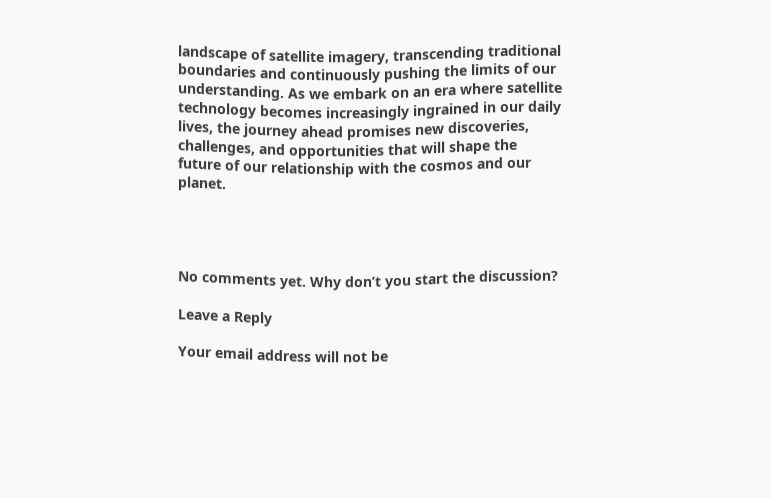landscape of satellite imagery, transcending traditional boundaries and continuously pushing the limits of our understanding. As we embark on an era where satellite technology becomes increasingly ingrained in our daily lives, the journey ahead promises new discoveries, challenges, and opportunities that will shape the future of our relationship with the cosmos and our planet.




No comments yet. Why don’t you start the discussion?

Leave a Reply

Your email address will not be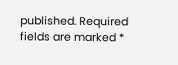published. Required fields are marked *